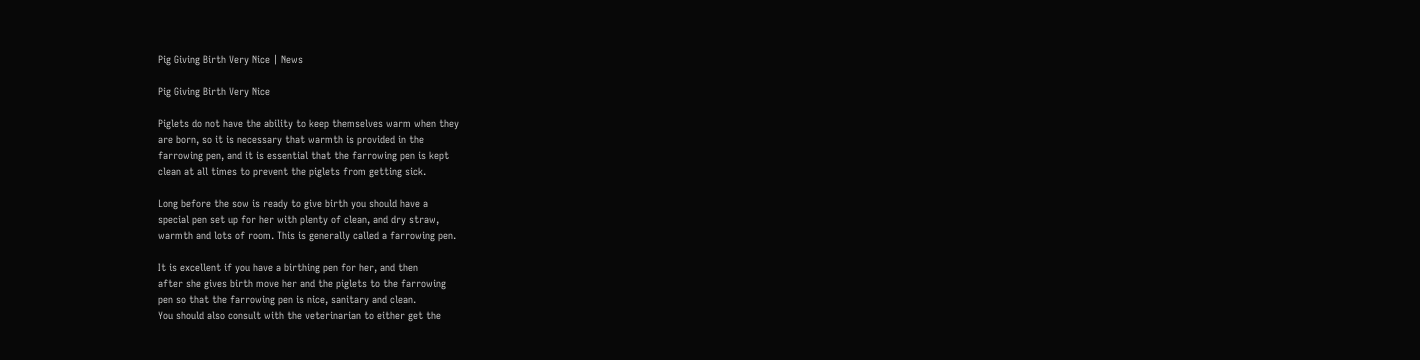Pig Giving Birth Very Nice | News

Pig Giving Birth Very Nice

Piglets do not have the ability to keep themselves warm when they
are born, so it is necessary that warmth is provided in the
farrowing pen, and it is essential that the farrowing pen is kept
clean at all times to prevent the piglets from getting sick.

Long before the sow is ready to give birth you should have a
special pen set up for her with plenty of clean, and dry straw,
warmth and lots of room. This is generally called a farrowing pen.

It is excellent if you have a birthing pen for her, and then
after she gives birth move her and the piglets to the farrowing
pen so that the farrowing pen is nice, sanitary and clean.
You should also consult with the veterinarian to either get the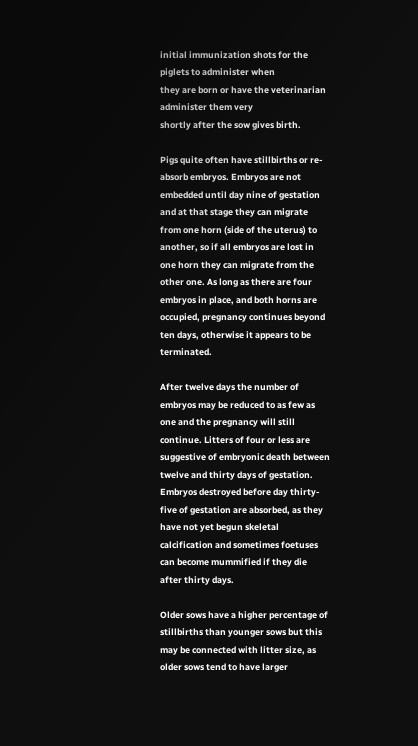initial immunization shots for the piglets to administer when
they are born or have the veterinarian administer them very
shortly after the sow gives birth.

Pigs quite often have stillbirths or re-absorb embryos. Embryos are not embedded until day nine of gestation and at that stage they can migrate from one horn (side of the uterus) to another, so if all embryos are lost in one horn they can migrate from the other one. As long as there are four embryos in place, and both horns are occupied, pregnancy continues beyond ten days, otherwise it appears to be terminated.

After twelve days the number of embryos may be reduced to as few as one and the pregnancy will still continue. Litters of four or less are suggestive of embryonic death between twelve and thirty days of gestation. Embryos destroyed before day thirty-five of gestation are absorbed, as they have not yet begun skeletal calcification and sometimes foetuses can become mummified if they die after thirty days.

Older sows have a higher percentage of stillbirths than younger sows but this may be connected with litter size, as older sows tend to have larger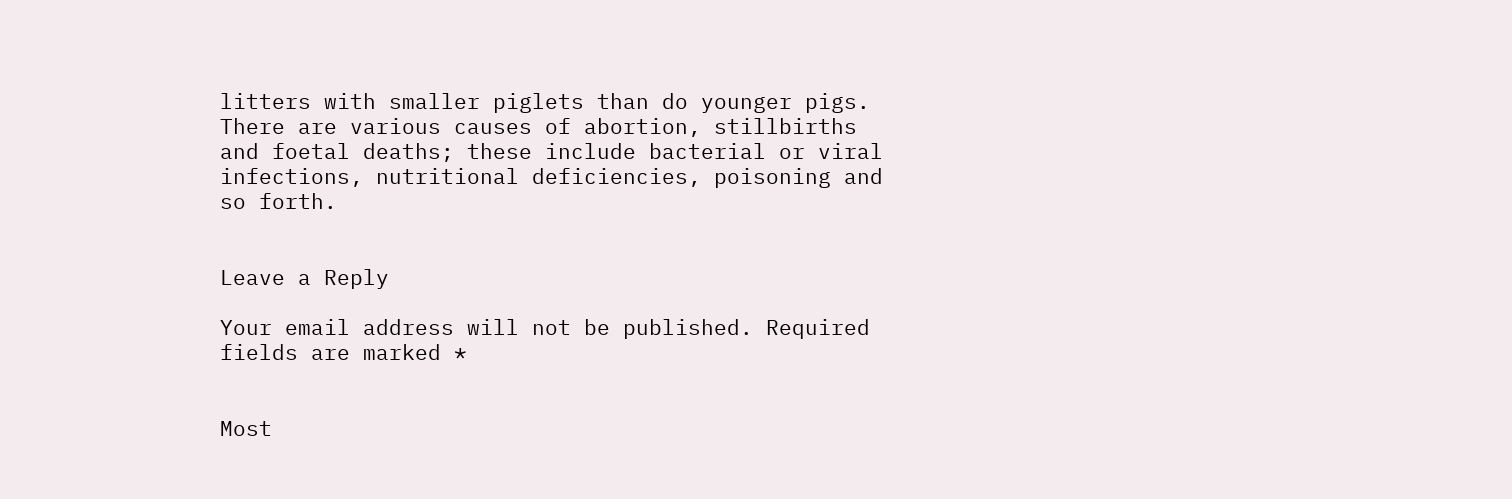litters with smaller piglets than do younger pigs. There are various causes of abortion, stillbirths and foetal deaths; these include bacterial or viral infections, nutritional deficiencies, poisoning and so forth.


Leave a Reply

Your email address will not be published. Required fields are marked *


Most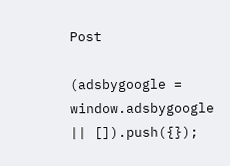Post

(adsbygoogle = window.adsbygoogle || []).push({});